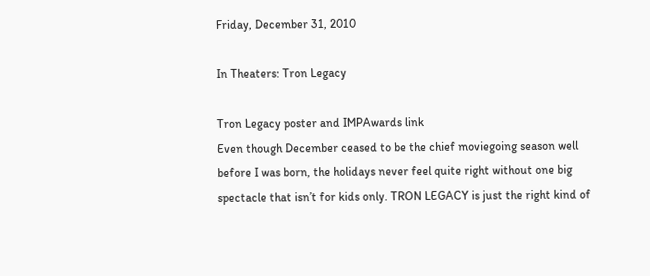Friday, December 31, 2010

In Theaters: Tron Legacy

Tron Legacy poster and IMPAwards link
Even though December ceased to be the chief moviegoing season well before I was born, the holidays never feel quite right without one big spectacle that isn’t for kids only. TRON LEGACY is just the right kind of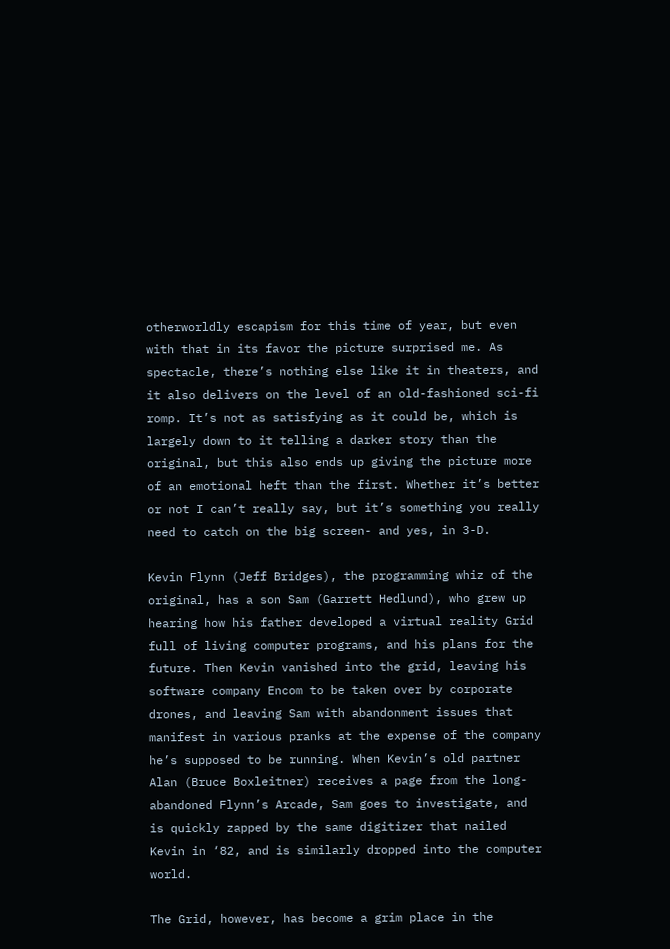otherworldly escapism for this time of year, but even with that in its favor the picture surprised me. As spectacle, there’s nothing else like it in theaters, and it also delivers on the level of an old-fashioned sci-fi romp. It’s not as satisfying as it could be, which is largely down to it telling a darker story than the original, but this also ends up giving the picture more of an emotional heft than the first. Whether it’s better or not I can’t really say, but it’s something you really need to catch on the big screen- and yes, in 3-D.

Kevin Flynn (Jeff Bridges), the programming whiz of the original, has a son Sam (Garrett Hedlund), who grew up hearing how his father developed a virtual reality Grid full of living computer programs, and his plans for the future. Then Kevin vanished into the grid, leaving his software company Encom to be taken over by corporate drones, and leaving Sam with abandonment issues that manifest in various pranks at the expense of the company he’s supposed to be running. When Kevin’s old partner Alan (Bruce Boxleitner) receives a page from the long-abandoned Flynn’s Arcade, Sam goes to investigate, and is quickly zapped by the same digitizer that nailed Kevin in ‘82, and is similarly dropped into the computer world.

The Grid, however, has become a grim place in the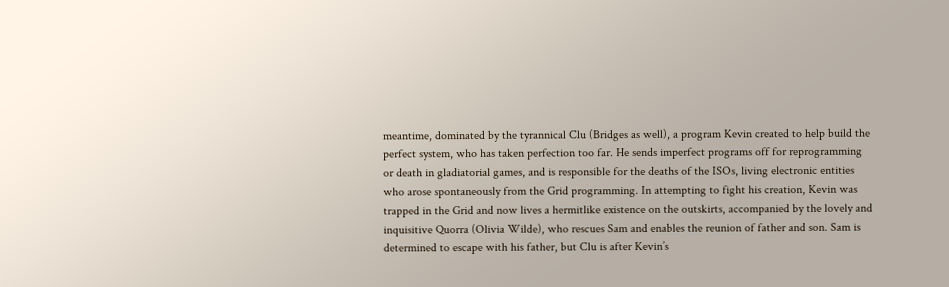meantime, dominated by the tyrannical Clu (Bridges as well), a program Kevin created to help build the perfect system, who has taken perfection too far. He sends imperfect programs off for reprogramming or death in gladiatorial games, and is responsible for the deaths of the ISOs, living electronic entities who arose spontaneously from the Grid programming. In attempting to fight his creation, Kevin was trapped in the Grid and now lives a hermitlike existence on the outskirts, accompanied by the lovely and inquisitive Quorra (Olivia Wilde), who rescues Sam and enables the reunion of father and son. Sam is determined to escape with his father, but Clu is after Kevin’s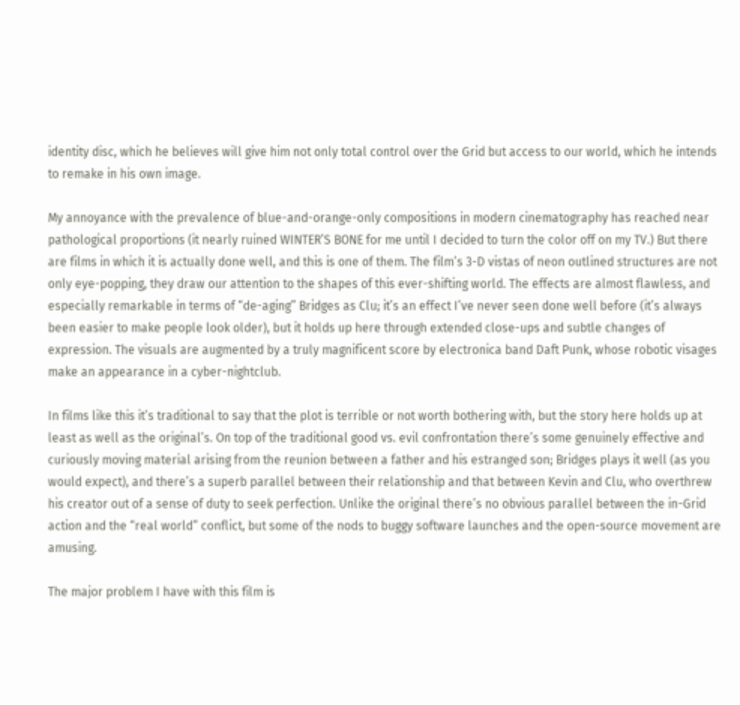identity disc, which he believes will give him not only total control over the Grid but access to our world, which he intends to remake in his own image.

My annoyance with the prevalence of blue-and-orange-only compositions in modern cinematography has reached near pathological proportions (it nearly ruined WINTER’S BONE for me until I decided to turn the color off on my TV.) But there are films in which it is actually done well, and this is one of them. The film’s 3-D vistas of neon outlined structures are not only eye-popping, they draw our attention to the shapes of this ever-shifting world. The effects are almost flawless, and especially remarkable in terms of “de-aging” Bridges as Clu; it’s an effect I’ve never seen done well before (it’s always been easier to make people look older), but it holds up here through extended close-ups and subtle changes of expression. The visuals are augmented by a truly magnificent score by electronica band Daft Punk, whose robotic visages make an appearance in a cyber-nightclub.

In films like this it’s traditional to say that the plot is terrible or not worth bothering with, but the story here holds up at least as well as the original’s. On top of the traditional good vs. evil confrontation there’s some genuinely effective and curiously moving material arising from the reunion between a father and his estranged son; Bridges plays it well (as you would expect), and there’s a superb parallel between their relationship and that between Kevin and Clu, who overthrew his creator out of a sense of duty to seek perfection. Unlike the original there’s no obvious parallel between the in-Grid action and the “real world” conflict, but some of the nods to buggy software launches and the open-source movement are amusing.

The major problem I have with this film is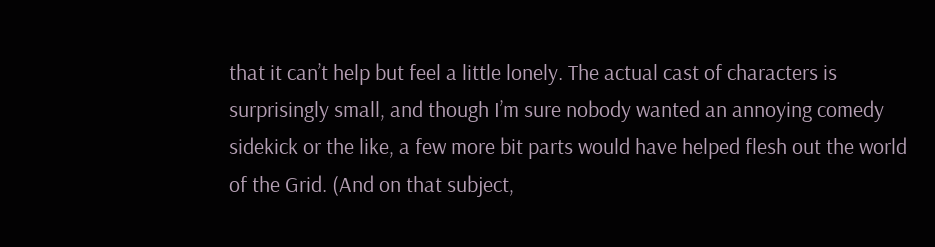that it can’t help but feel a little lonely. The actual cast of characters is surprisingly small, and though I’m sure nobody wanted an annoying comedy sidekick or the like, a few more bit parts would have helped flesh out the world of the Grid. (And on that subject,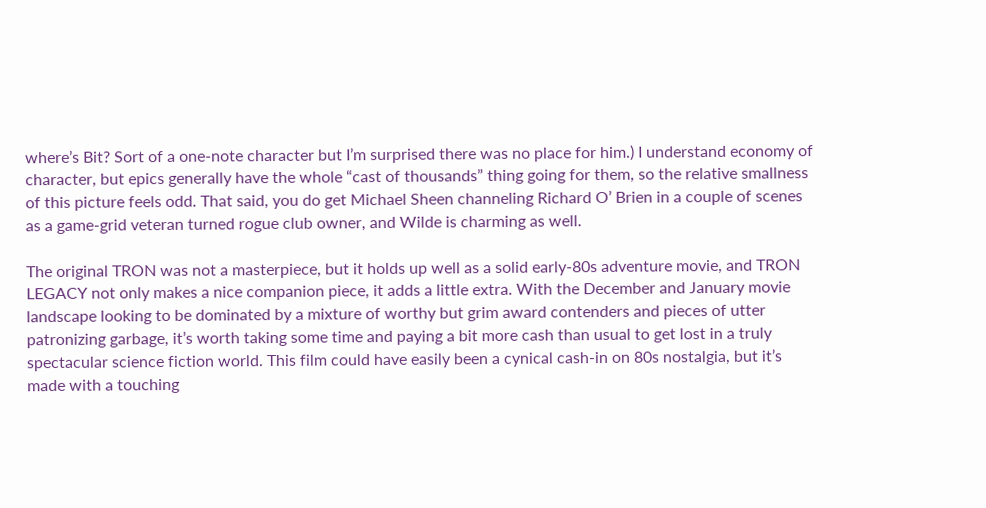where’s Bit? Sort of a one-note character but I’m surprised there was no place for him.) I understand economy of character, but epics generally have the whole “cast of thousands” thing going for them, so the relative smallness of this picture feels odd. That said, you do get Michael Sheen channeling Richard O’ Brien in a couple of scenes as a game-grid veteran turned rogue club owner, and Wilde is charming as well.

The original TRON was not a masterpiece, but it holds up well as a solid early-80s adventure movie, and TRON LEGACY not only makes a nice companion piece, it adds a little extra. With the December and January movie landscape looking to be dominated by a mixture of worthy but grim award contenders and pieces of utter patronizing garbage, it’s worth taking some time and paying a bit more cash than usual to get lost in a truly spectacular science fiction world. This film could have easily been a cynical cash-in on 80s nostalgia, but it’s made with a touching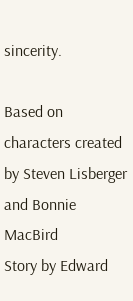sincerity.

Based on characters created by Steven Lisberger and Bonnie MacBird
Story by Edward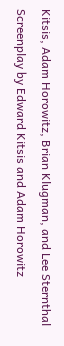Kitsis, Adam Horowitz, Brian Klugman, and Lee Sternthal
Screenplay by Edward Kitsis and Adam Horowitz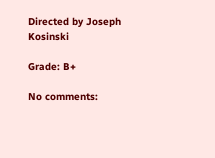Directed by Joseph Kosinski

Grade: B+

No comments: